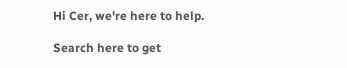Hi Cer, we're here to help.

Search here to get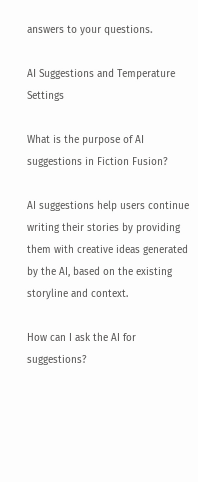answers to your questions.

AI Suggestions and Temperature Settings

What is the purpose of AI suggestions in Fiction Fusion?

AI suggestions help users continue writing their stories by providing them with creative ideas generated by the AI, based on the existing storyline and context.

How can I ask the AI for suggestions?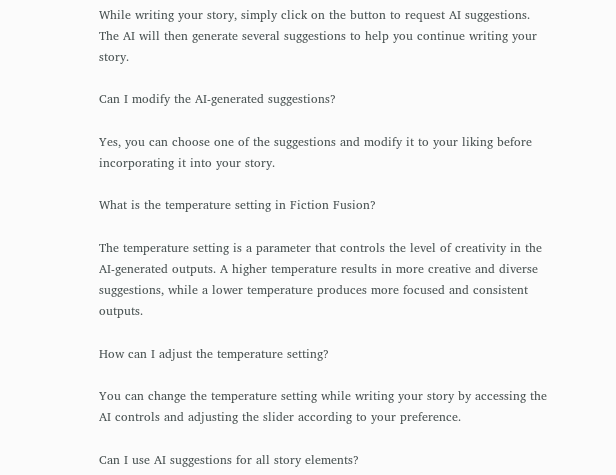While writing your story, simply click on the button to request AI suggestions. The AI will then generate several suggestions to help you continue writing your story.

Can I modify the AI-generated suggestions?

Yes, you can choose one of the suggestions and modify it to your liking before incorporating it into your story.

What is the temperature setting in Fiction Fusion?

The temperature setting is a parameter that controls the level of creativity in the AI-generated outputs. A higher temperature results in more creative and diverse suggestions, while a lower temperature produces more focused and consistent outputs.

How can I adjust the temperature setting?

You can change the temperature setting while writing your story by accessing the AI controls and adjusting the slider according to your preference.

Can I use AI suggestions for all story elements?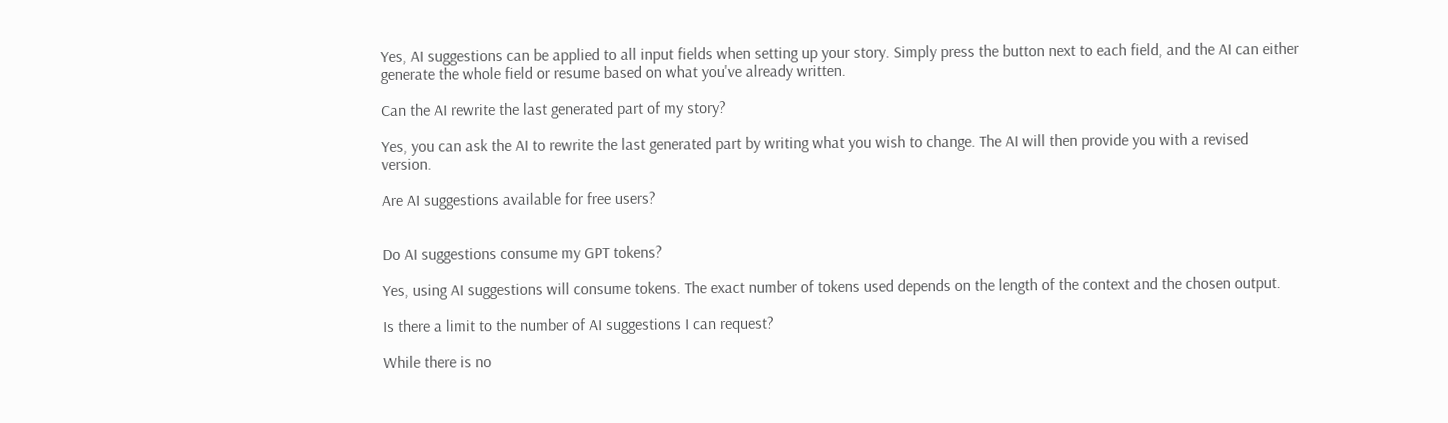Yes, AI suggestions can be applied to all input fields when setting up your story. Simply press the button next to each field, and the AI can either generate the whole field or resume based on what you've already written.

Can the AI rewrite the last generated part of my story?

Yes, you can ask the AI to rewrite the last generated part by writing what you wish to change. The AI will then provide you with a revised version.

Are AI suggestions available for free users?


Do AI suggestions consume my GPT tokens?

Yes, using AI suggestions will consume tokens. The exact number of tokens used depends on the length of the context and the chosen output.

Is there a limit to the number of AI suggestions I can request?

While there is no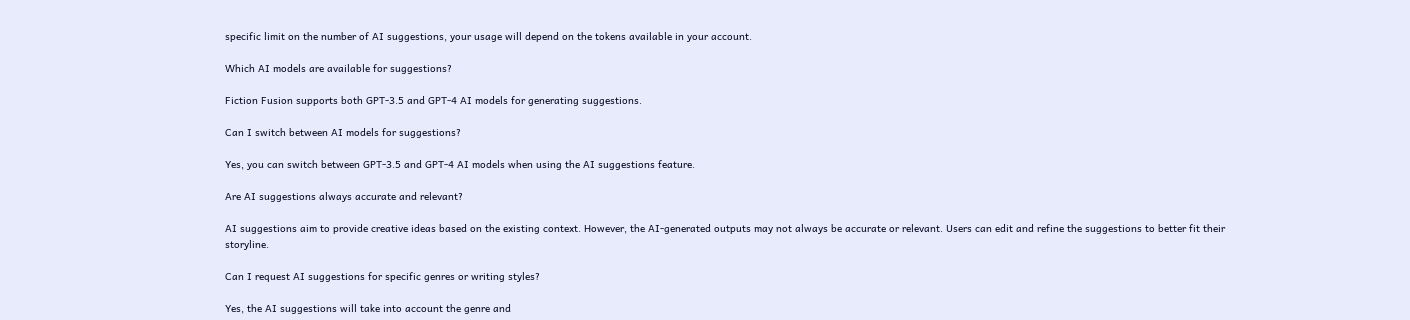specific limit on the number of AI suggestions, your usage will depend on the tokens available in your account.

Which AI models are available for suggestions?

Fiction Fusion supports both GPT-3.5 and GPT-4 AI models for generating suggestions.

Can I switch between AI models for suggestions?

Yes, you can switch between GPT-3.5 and GPT-4 AI models when using the AI suggestions feature.

Are AI suggestions always accurate and relevant?

AI suggestions aim to provide creative ideas based on the existing context. However, the AI-generated outputs may not always be accurate or relevant. Users can edit and refine the suggestions to better fit their storyline.

Can I request AI suggestions for specific genres or writing styles?

Yes, the AI suggestions will take into account the genre and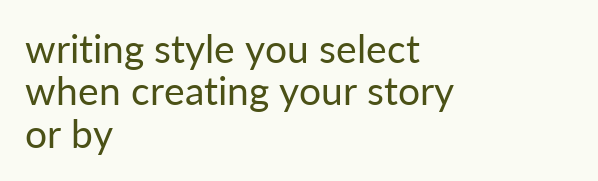writing style you select when creating your story or by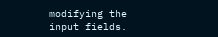modifying the input fields.